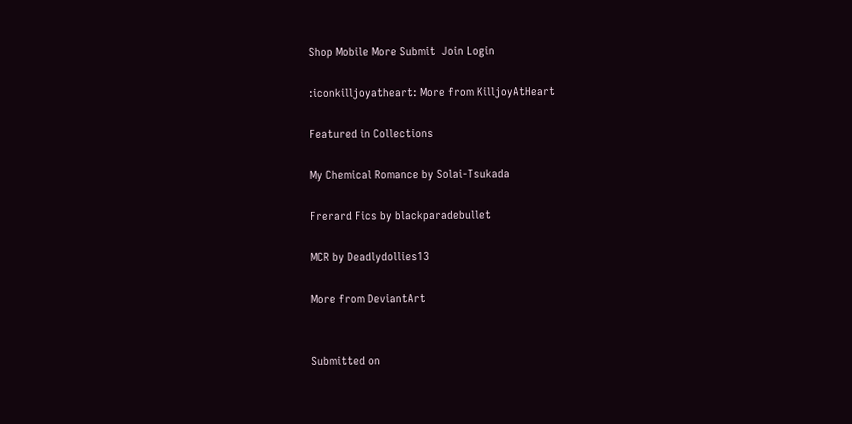Shop Mobile More Submit  Join Login

:iconkilljoyatheart: More from KilljoyAtHeart

Featured in Collections

My Chemical Romance by Solai-Tsukada

Frerard Fics by blackparadebullet

MCR by Deadlydollies13

More from DeviantArt


Submitted on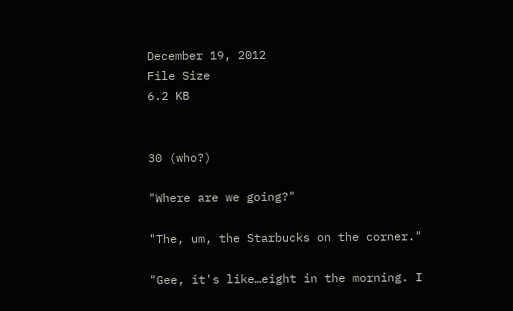December 19, 2012
File Size
6.2 KB


30 (who?)

"Where are we going?"

"The, um, the Starbucks on the corner."

"Gee, it's like…eight in the morning. I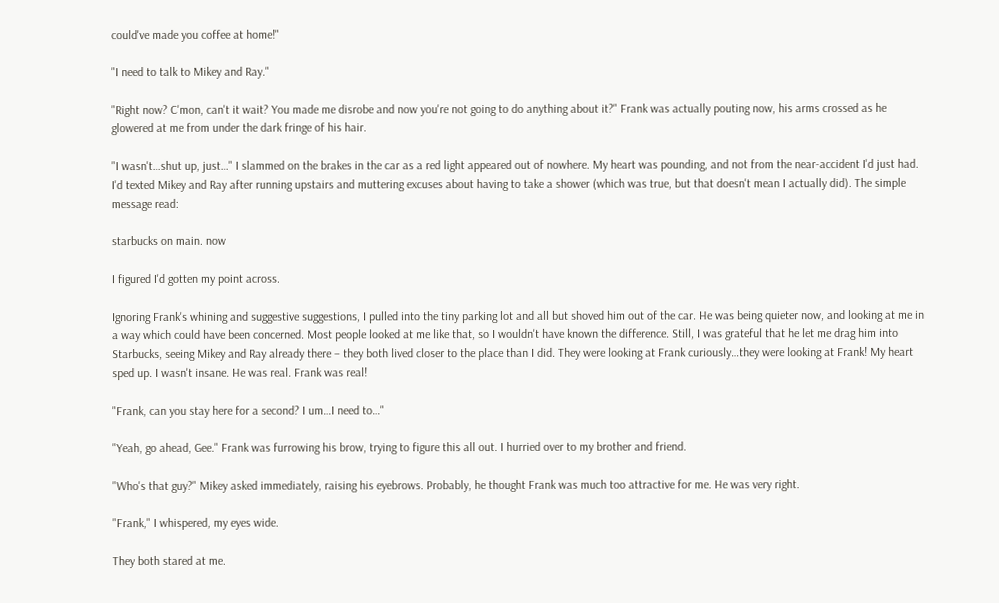could've made you coffee at home!"

"I need to talk to Mikey and Ray."

"Right now? C'mon, can't it wait? You made me disrobe and now you're not going to do anything about it?" Frank was actually pouting now, his arms crossed as he glowered at me from under the dark fringe of his hair.

"I wasn't…shut up, just…" I slammed on the brakes in the car as a red light appeared out of nowhere. My heart was pounding, and not from the near-accident I'd just had. I'd texted Mikey and Ray after running upstairs and muttering excuses about having to take a shower (which was true, but that doesn't mean I actually did). The simple message read:

starbucks on main. now

I figured I'd gotten my point across.

Ignoring Frank's whining and suggestive suggestions, I pulled into the tiny parking lot and all but shoved him out of the car. He was being quieter now, and looking at me in a way which could have been concerned. Most people looked at me like that, so I wouldn't have known the difference. Still, I was grateful that he let me drag him into Starbucks, seeing Mikey and Ray already there – they both lived closer to the place than I did. They were looking at Frank curiously…they were looking at Frank! My heart sped up. I wasn't insane. He was real. Frank was real!

"Frank, can you stay here for a second? I um…I need to…"

"Yeah, go ahead, Gee." Frank was furrowing his brow, trying to figure this all out. I hurried over to my brother and friend.

"Who's that guy?" Mikey asked immediately, raising his eyebrows. Probably, he thought Frank was much too attractive for me. He was very right.

"Frank," I whispered, my eyes wide.

They both stared at me.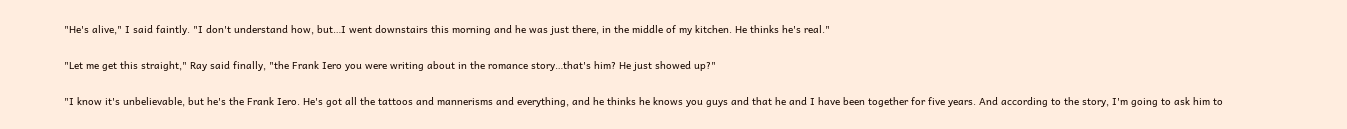"He's alive," I said faintly. "I don't understand how, but…I went downstairs this morning and he was just there, in the middle of my kitchen. He thinks he's real."

"Let me get this straight," Ray said finally, "the Frank Iero you were writing about in the romance story…that's him? He just showed up?"

"I know it's unbelievable, but he's the Frank Iero. He's got all the tattoos and mannerisms and everything, and he thinks he knows you guys and that he and I have been together for five years. And according to the story, I'm going to ask him to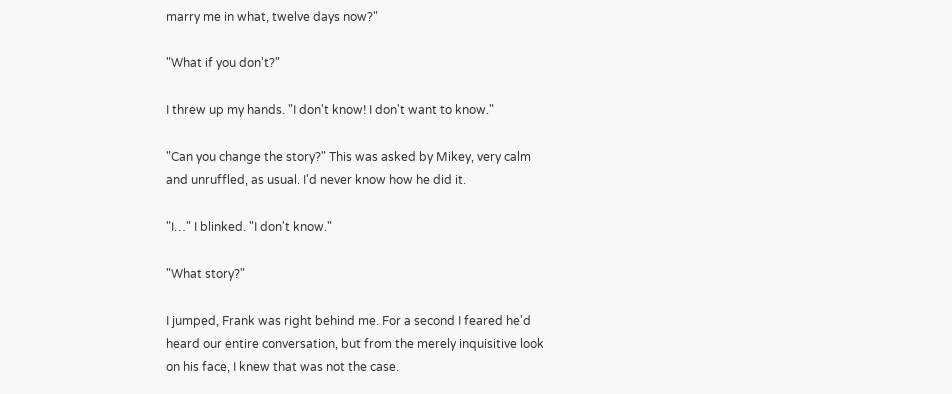marry me in what, twelve days now?"

"What if you don't?"

I threw up my hands. "I don't know! I don't want to know."

"Can you change the story?" This was asked by Mikey, very calm and unruffled, as usual. I'd never know how he did it.

"I…" I blinked. "I don't know."

"What story?"

I jumped, Frank was right behind me. For a second I feared he'd heard our entire conversation, but from the merely inquisitive look on his face, I knew that was not the case.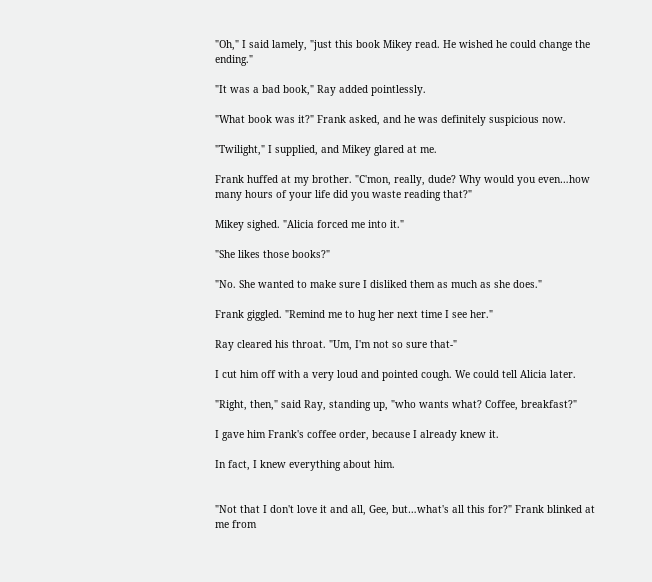"Oh," I said lamely, "just this book Mikey read. He wished he could change the ending."

"It was a bad book," Ray added pointlessly.

"What book was it?" Frank asked, and he was definitely suspicious now.

"Twilight," I supplied, and Mikey glared at me.

Frank huffed at my brother. "C'mon, really, dude? Why would you even…how many hours of your life did you waste reading that?"

Mikey sighed. "Alicia forced me into it."

"She likes those books?"

"No. She wanted to make sure I disliked them as much as she does."

Frank giggled. "Remind me to hug her next time I see her."

Ray cleared his throat. "Um, I'm not so sure that-"

I cut him off with a very loud and pointed cough. We could tell Alicia later.

"Right, then," said Ray, standing up, "who wants what? Coffee, breakfast?"

I gave him Frank's coffee order, because I already knew it.

In fact, I knew everything about him.


"Not that I don't love it and all, Gee, but…what's all this for?" Frank blinked at me from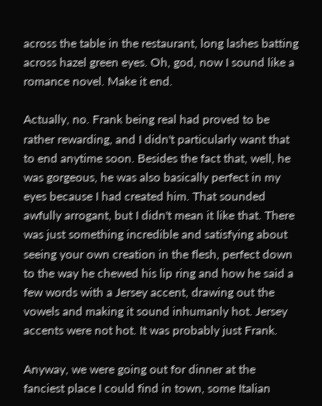across the table in the restaurant, long lashes batting across hazel green eyes. Oh, god, now I sound like a romance novel. Make it end.

Actually, no. Frank being real had proved to be rather rewarding, and I didn't particularly want that to end anytime soon. Besides the fact that, well, he was gorgeous, he was also basically perfect in my eyes because I had created him. That sounded awfully arrogant, but I didn't mean it like that. There was just something incredible and satisfying about seeing your own creation in the flesh, perfect down to the way he chewed his lip ring and how he said a few words with a Jersey accent, drawing out the vowels and making it sound inhumanly hot. Jersey accents were not hot. It was probably just Frank.

Anyway, we were going out for dinner at the fanciest place I could find in town, some Italian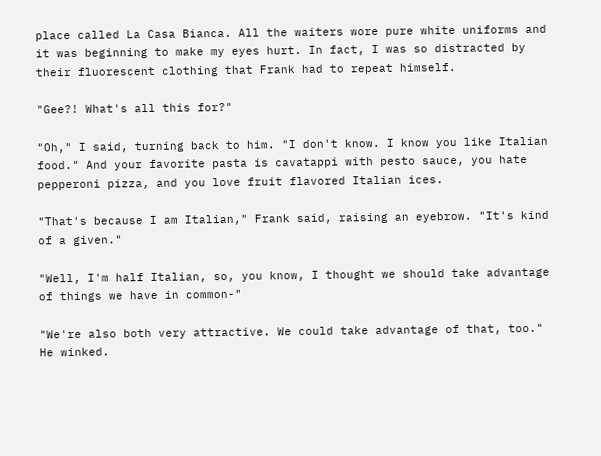place called La Casa Bianca. All the waiters wore pure white uniforms and it was beginning to make my eyes hurt. In fact, I was so distracted by their fluorescent clothing that Frank had to repeat himself.

"Gee?! What's all this for?"

"Oh," I said, turning back to him. "I don't know. I know you like Italian food." And your favorite pasta is cavatappi with pesto sauce, you hate pepperoni pizza, and you love fruit flavored Italian ices.

"That's because I am Italian," Frank said, raising an eyebrow. "It's kind of a given."

"Well, I'm half Italian, so, you know, I thought we should take advantage of things we have in common-"

"We're also both very attractive. We could take advantage of that, too." He winked.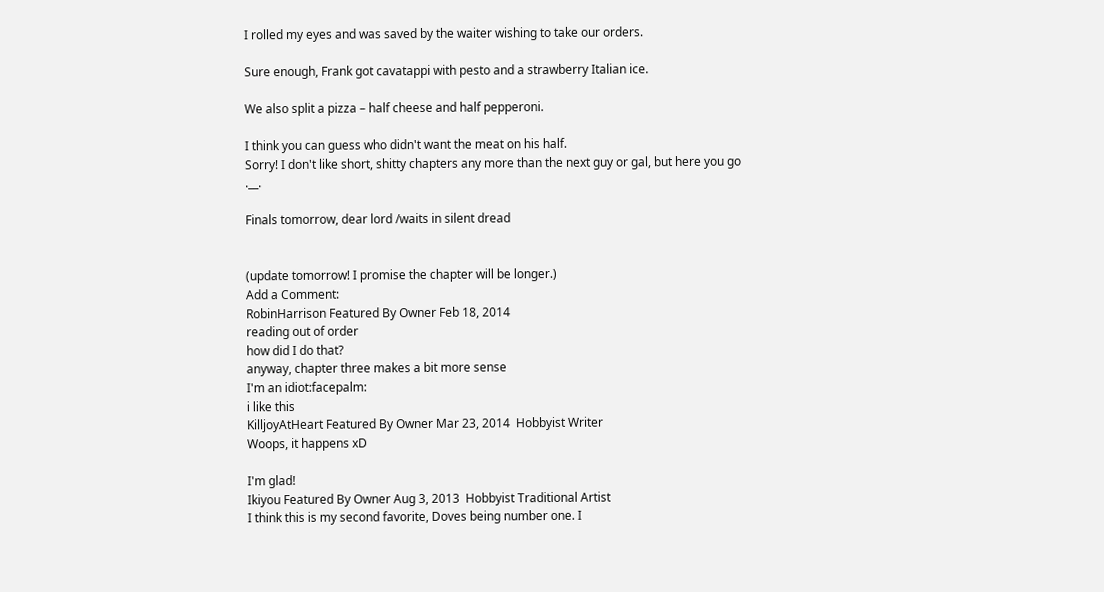I rolled my eyes and was saved by the waiter wishing to take our orders.

Sure enough, Frank got cavatappi with pesto and a strawberry Italian ice.

We also split a pizza – half cheese and half pepperoni.

I think you can guess who didn't want the meat on his half.
Sorry! I don't like short, shitty chapters any more than the next guy or gal, but here you go .__.

Finals tomorrow, dear lord /waits in silent dread


(update tomorrow! I promise the chapter will be longer.)
Add a Comment:
RobinHarrison Featured By Owner Feb 18, 2014
reading out of order
how did I do that?
anyway, chapter three makes a bit more sense
I'm an idiot:facepalm:
i like this
KilljoyAtHeart Featured By Owner Mar 23, 2014  Hobbyist Writer
Woops, it happens xD

I'm glad!
Ikiyou Featured By Owner Aug 3, 2013  Hobbyist Traditional Artist
I think this is my second favorite, Doves being number one. I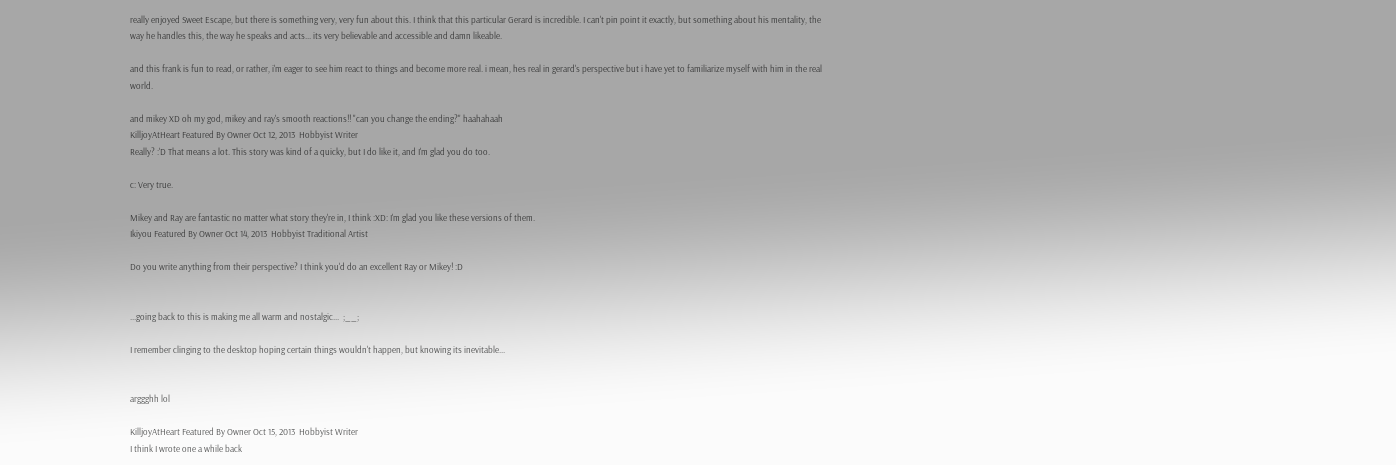really enjoyed Sweet Escape, but there is something very, very fun about this. I think that this particular Gerard is incredible. I can't pin point it exactly, but something about his mentality, the way he handles this, the way he speaks and acts... its very believable and accessible and damn likeable.

and this frank is fun to read, or rather, i'm eager to see him react to things and become more real. i mean, hes real in gerard's perspective but i have yet to familiarize myself with him in the real world.

and mikey XD oh my god, mikey and ray's smooth reactions!! "can you change the ending?" haahahaah
KilljoyAtHeart Featured By Owner Oct 12, 2013  Hobbyist Writer
Really? :'D That means a lot. This story was kind of a quicky, but I do like it, and I'm glad you do too.

c: Very true.

Mikey and Ray are fantastic no matter what story they're in, I think :XD: I'm glad you like these versions of them.
Ikiyou Featured By Owner Oct 14, 2013  Hobbyist Traditional Artist

Do you write anything from their perspective? I think you'd do an excellent Ray or Mikey! :D


...going back to this is making me all warm and nostalgic...  ;__;

I remember clinging to the desktop hoping certain things wouldn't happen, but knowing its inevitable...


arggghh lol

KilljoyAtHeart Featured By Owner Oct 15, 2013  Hobbyist Writer
I think I wrote one a while back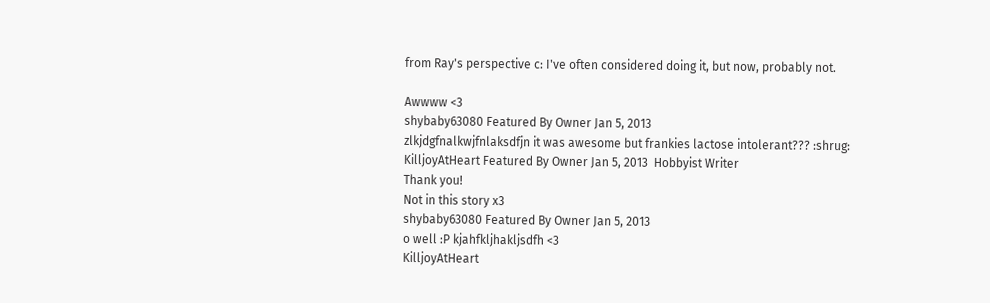from Ray's perspective c: I've often considered doing it, but now, probably not.

Awwww <3
shybaby63080 Featured By Owner Jan 5, 2013
zlkjdgfnalkwjfnlaksdfjn it was awesome but frankies lactose intolerant??? :shrug:
KilljoyAtHeart Featured By Owner Jan 5, 2013  Hobbyist Writer
Thank you!
Not in this story x3
shybaby63080 Featured By Owner Jan 5, 2013
o well :P kjahfkljhakljsdfh <3
KilljoyAtHeart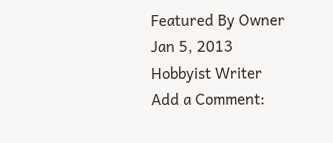Featured By Owner Jan 5, 2013  Hobbyist Writer
Add a Comment: